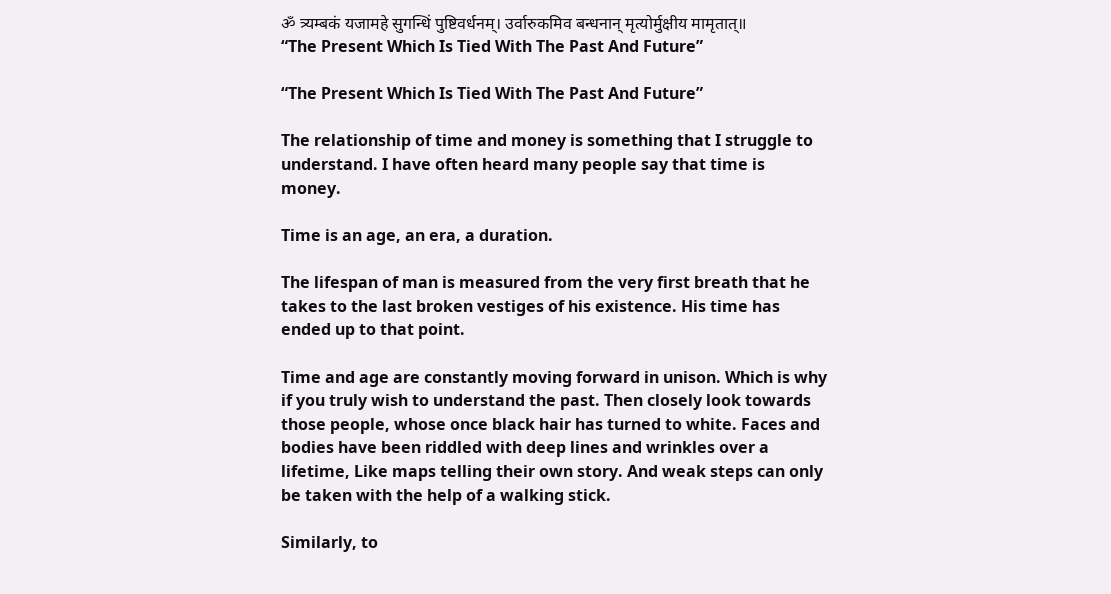ॐ त्र्यम्बकं यजामहे सुगन्धिं पुष्टिवर्धनम्। उर्वारुकमिव बन्धनान् मृत्योर्मुक्षीय मामृतात्॥
“The Present Which Is Tied With The Past And Future”

“The Present Which Is Tied With The Past And Future”

The relationship of time and money is something that I struggle to understand. I have often heard many people say that time is money.

Time is an age, an era, a duration.

The lifespan of man is measured from the very first breath that he takes to the last broken vestiges of his existence. His time has ended up to that point.

Time and age are constantly moving forward in unison. Which is why if you truly wish to understand the past. Then closely look towards those people, whose once black hair has turned to white. Faces and bodies have been riddled with deep lines and wrinkles over a lifetime, Like maps telling their own story. And weak steps can only be taken with the help of a walking stick.

Similarly, to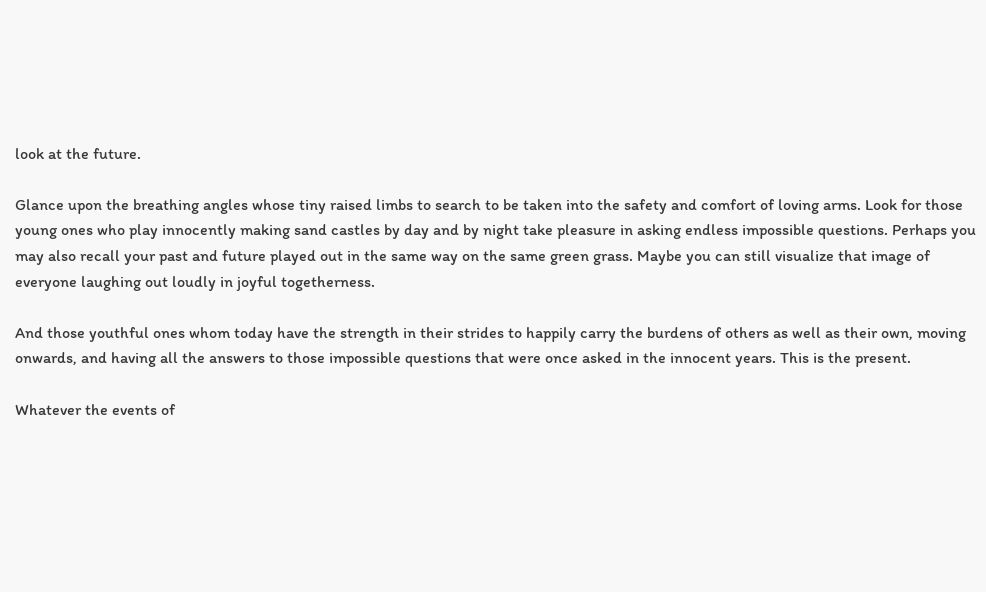look at the future.

Glance upon the breathing angles whose tiny raised limbs to search to be taken into the safety and comfort of loving arms. Look for those young ones who play innocently making sand castles by day and by night take pleasure in asking endless impossible questions. Perhaps you may also recall your past and future played out in the same way on the same green grass. Maybe you can still visualize that image of everyone laughing out loudly in joyful togetherness.

And those youthful ones whom today have the strength in their strides to happily carry the burdens of others as well as their own, moving onwards, and having all the answers to those impossible questions that were once asked in the innocent years. This is the present.

Whatever the events of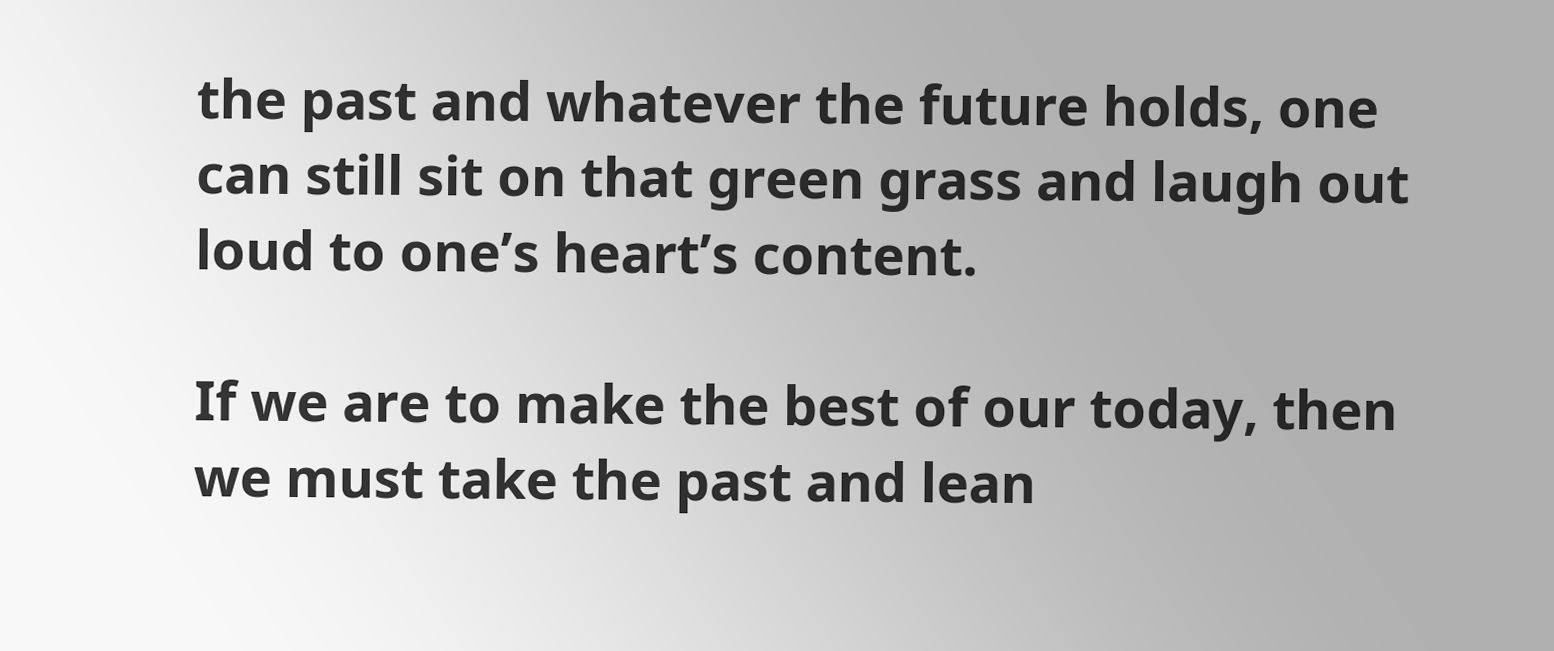the past and whatever the future holds, one can still sit on that green grass and laugh out loud to one’s heart’s content.

If we are to make the best of our today, then we must take the past and lean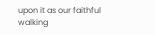upon it as our faithful walking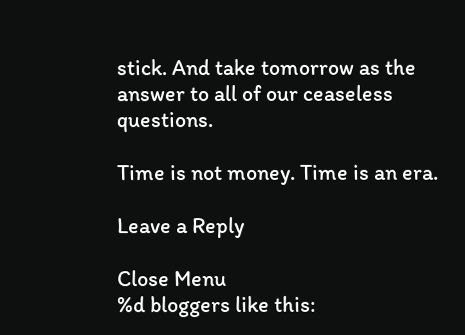stick. And take tomorrow as the answer to all of our ceaseless questions.

Time is not money. Time is an era.

Leave a Reply

Close Menu
%d bloggers like this: